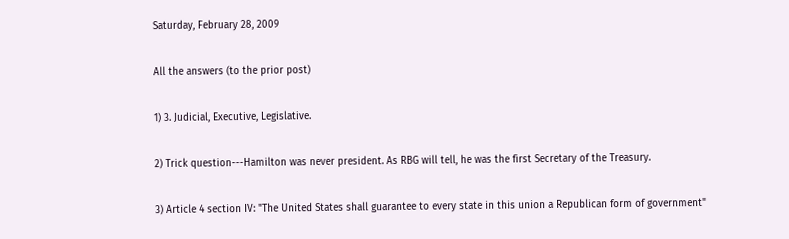Saturday, February 28, 2009

All the answers (to the prior post)

1) 3. Judicial, Executive, Legislative.

2) Trick question---Hamilton was never president. As RBG will tell, he was the first Secretary of the Treasury.

3) Article 4 section IV: "The United States shall guarantee to every state in this union a Republican form of government"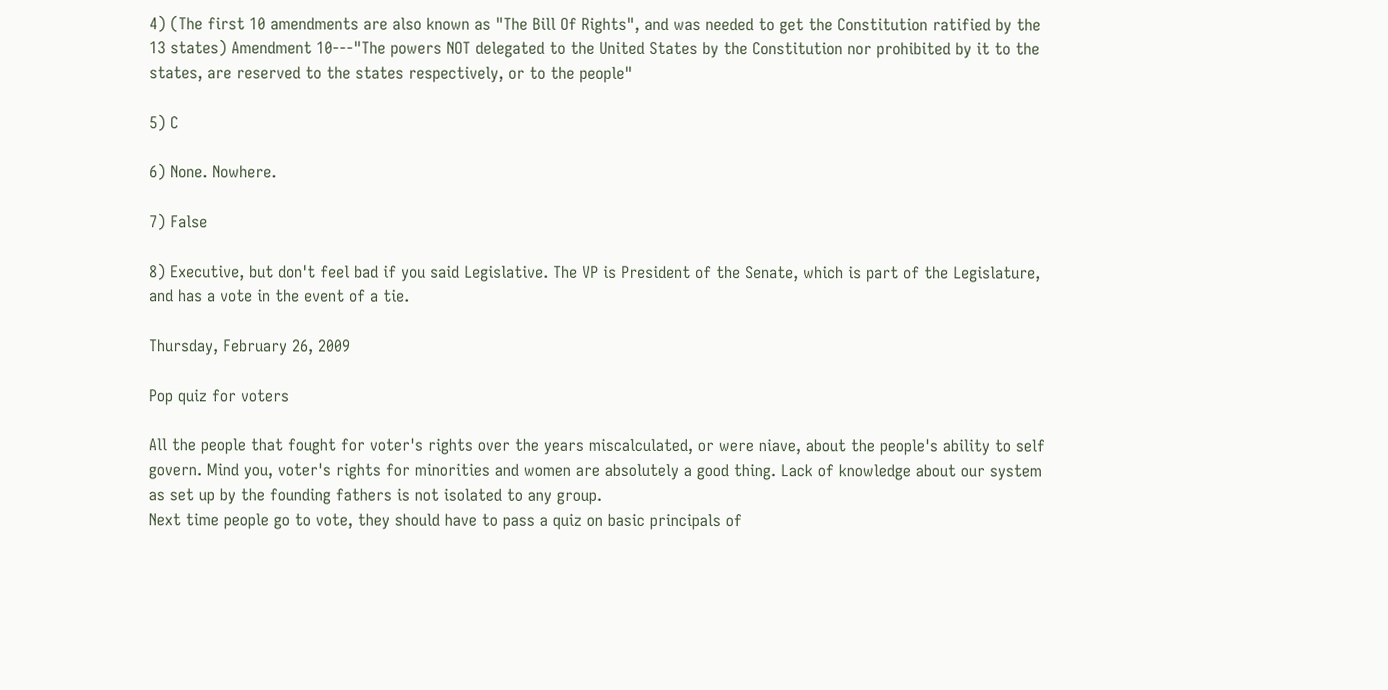4) (The first 10 amendments are also known as "The Bill Of Rights", and was needed to get the Constitution ratified by the 13 states) Amendment 10---"The powers NOT delegated to the United States by the Constitution nor prohibited by it to the states, are reserved to the states respectively, or to the people"

5) C

6) None. Nowhere.

7) False

8) Executive, but don't feel bad if you said Legislative. The VP is President of the Senate, which is part of the Legislature, and has a vote in the event of a tie.

Thursday, February 26, 2009

Pop quiz for voters

All the people that fought for voter's rights over the years miscalculated, or were niave, about the people's ability to self govern. Mind you, voter's rights for minorities and women are absolutely a good thing. Lack of knowledge about our system as set up by the founding fathers is not isolated to any group.
Next time people go to vote, they should have to pass a quiz on basic principals of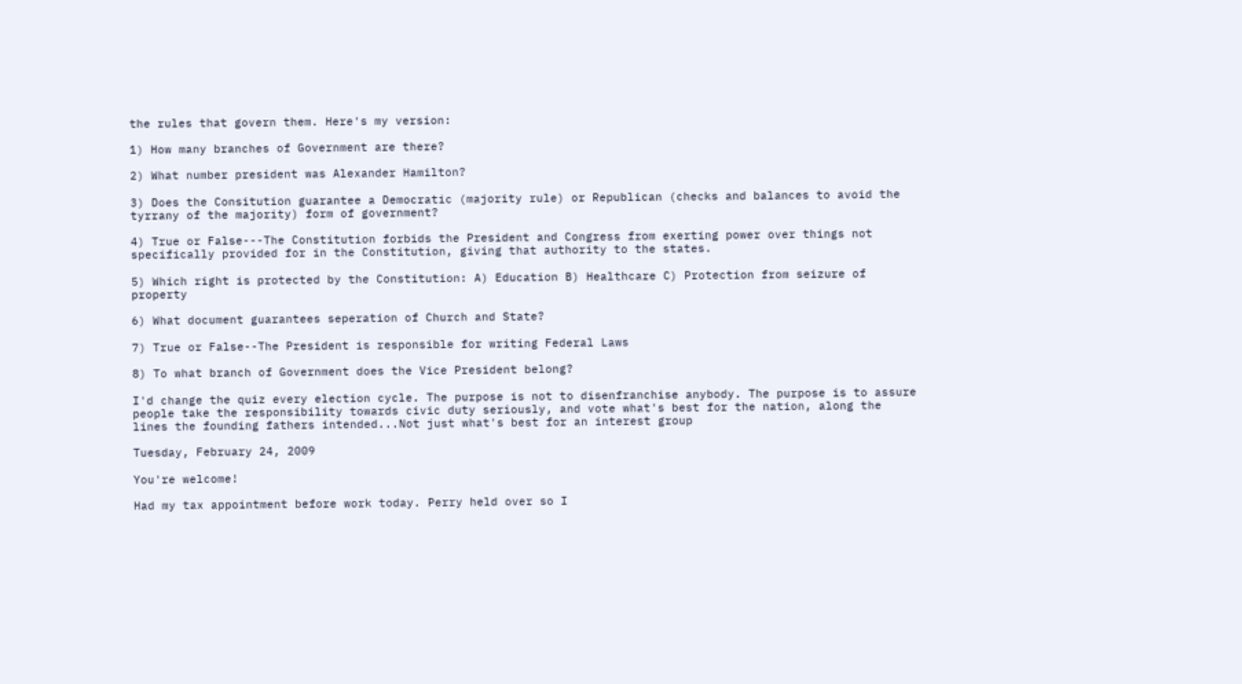the rules that govern them. Here's my version:

1) How many branches of Government are there?

2) What number president was Alexander Hamilton?

3) Does the Consitution guarantee a Democratic (majority rule) or Republican (checks and balances to avoid the tyrrany of the majority) form of government?

4) True or False---The Constitution forbids the President and Congress from exerting power over things not specifically provided for in the Constitution, giving that authority to the states.

5) Which right is protected by the Constitution: A) Education B) Healthcare C) Protection from seizure of property

6) What document guarantees seperation of Church and State?

7) True or False--The President is responsible for writing Federal Laws

8) To what branch of Government does the Vice President belong?

I'd change the quiz every election cycle. The purpose is not to disenfranchise anybody. The purpose is to assure people take the responsibility towards civic duty seriously, and vote what's best for the nation, along the lines the founding fathers intended...Not just what's best for an interest group

Tuesday, February 24, 2009

You're welcome!

Had my tax appointment before work today. Perry held over so I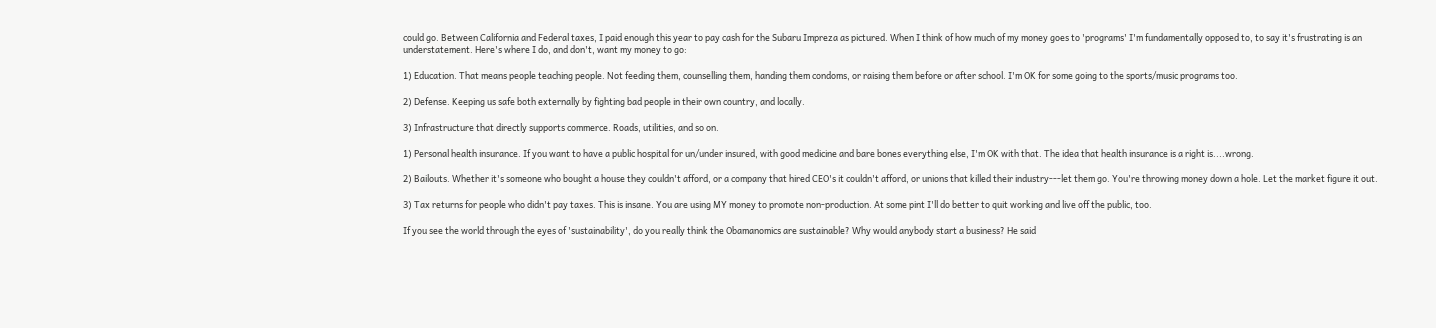could go. Between California and Federal taxes, I paid enough this year to pay cash for the Subaru Impreza as pictured. When I think of how much of my money goes to 'programs' I'm fundamentally opposed to, to say it's frustrating is an understatement. Here's where I do, and don't, want my money to go:

1) Education. That means people teaching people. Not feeding them, counselling them, handing them condoms, or raising them before or after school. I'm OK for some going to the sports/music programs too.

2) Defense. Keeping us safe both externally by fighting bad people in their own country, and locally.

3) Infrastructure that directly supports commerce. Roads, utilities, and so on.

1) Personal health insurance. If you want to have a public hospital for un/under insured, with good medicine and bare bones everything else, I'm OK with that. The idea that health insurance is a right is....wrong.

2) Bailouts. Whether it's someone who bought a house they couldn't afford, or a company that hired CEO's it couldn't afford, or unions that killed their industry---let them go. You're throwing money down a hole. Let the market figure it out.

3) Tax returns for people who didn't pay taxes. This is insane. You are using MY money to promote non-production. At some pint I'll do better to quit working and live off the public, too.

If you see the world through the eyes of 'sustainability', do you really think the Obamanomics are sustainable? Why would anybody start a business? He said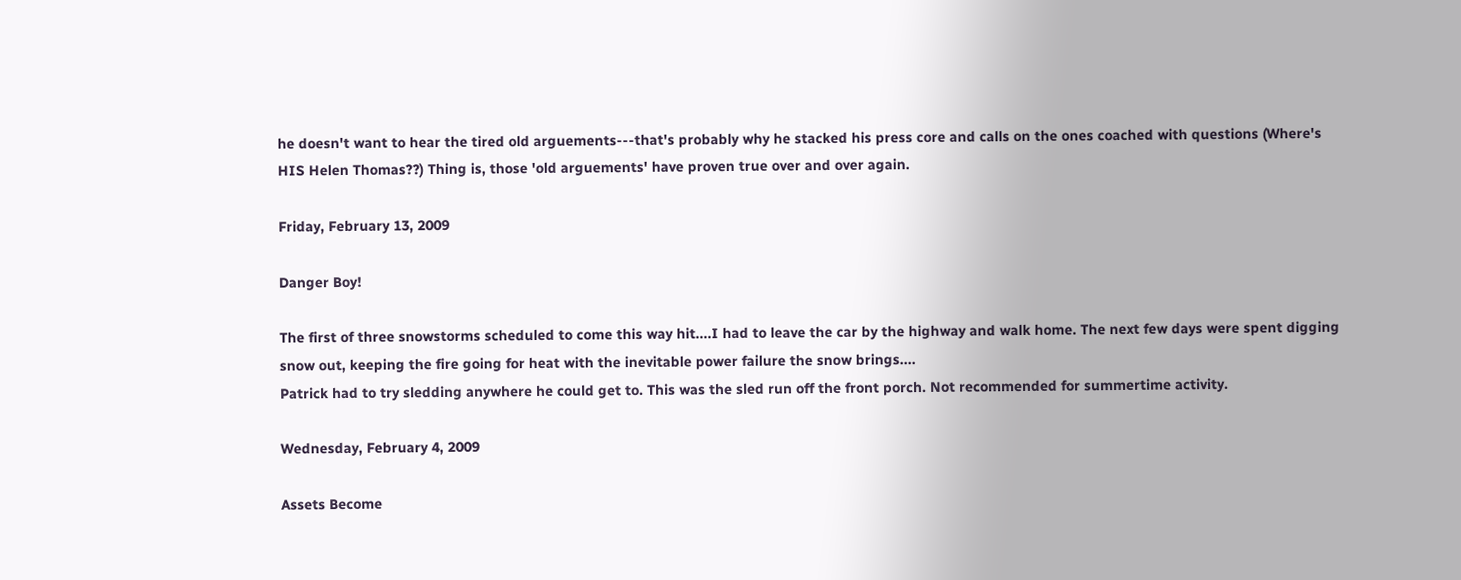he doesn't want to hear the tired old arguements---that's probably why he stacked his press core and calls on the ones coached with questions (Where's HIS Helen Thomas??) Thing is, those 'old arguements' have proven true over and over again.

Friday, February 13, 2009

Danger Boy!

The first of three snowstorms scheduled to come this way hit....I had to leave the car by the highway and walk home. The next few days were spent digging snow out, keeping the fire going for heat with the inevitable power failure the snow brings....
Patrick had to try sledding anywhere he could get to. This was the sled run off the front porch. Not recommended for summertime activity.

Wednesday, February 4, 2009

Assets Become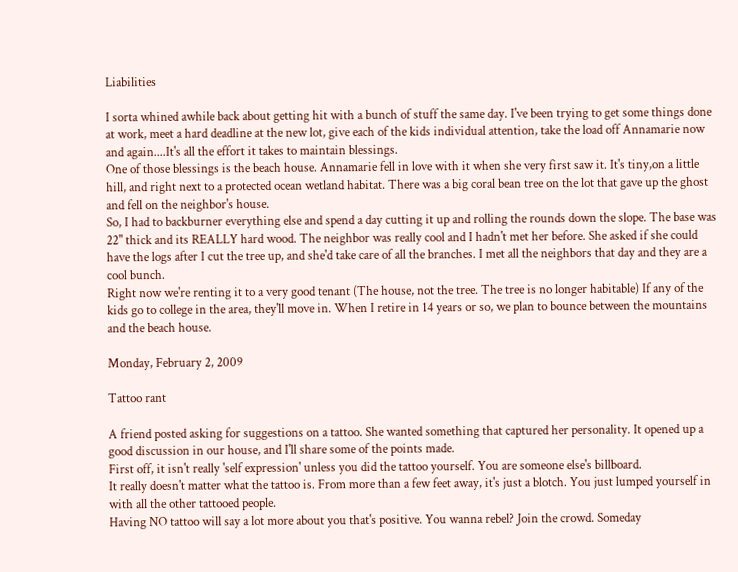Liabilities

I sorta whined awhile back about getting hit with a bunch of stuff the same day. I've been trying to get some things done at work, meet a hard deadline at the new lot, give each of the kids individual attention, take the load off Annamarie now and again....It's all the effort it takes to maintain blessings.
One of those blessings is the beach house. Annamarie fell in love with it when she very first saw it. It's tiny,on a little hill, and right next to a protected ocean wetland habitat. There was a big coral bean tree on the lot that gave up the ghost and fell on the neighbor's house.
So, I had to backburner everything else and spend a day cutting it up and rolling the rounds down the slope. The base was 22" thick and its REALLY hard wood. The neighbor was really cool and I hadn't met her before. She asked if she could have the logs after I cut the tree up, and she'd take care of all the branches. I met all the neighbors that day and they are a cool bunch.
Right now we're renting it to a very good tenant (The house, not the tree. The tree is no longer habitable) If any of the kids go to college in the area, they'll move in. When I retire in 14 years or so, we plan to bounce between the mountains and the beach house.

Monday, February 2, 2009

Tattoo rant

A friend posted asking for suggestions on a tattoo. She wanted something that captured her personality. It opened up a good discussion in our house, and I'll share some of the points made.
First off, it isn't really 'self expression' unless you did the tattoo yourself. You are someone else's billboard.
It really doesn't matter what the tattoo is. From more than a few feet away, it's just a blotch. You just lumped yourself in with all the other tattooed people.
Having NO tattoo will say a lot more about you that's positive. You wanna rebel? Join the crowd. Someday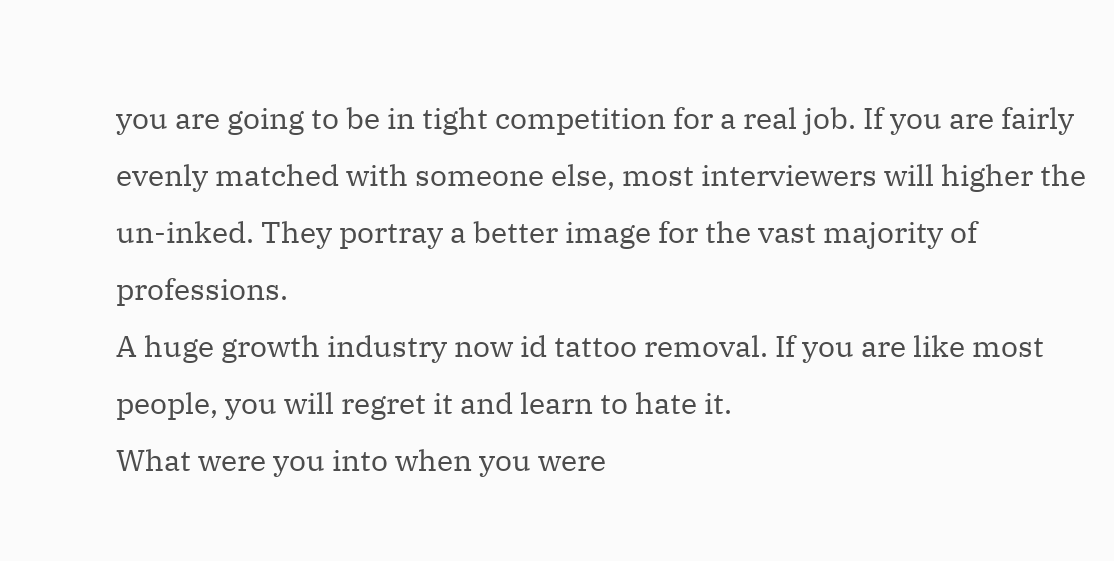you are going to be in tight competition for a real job. If you are fairly evenly matched with someone else, most interviewers will higher the un-inked. They portray a better image for the vast majority of professions.
A huge growth industry now id tattoo removal. If you are like most people, you will regret it and learn to hate it.
What were you into when you were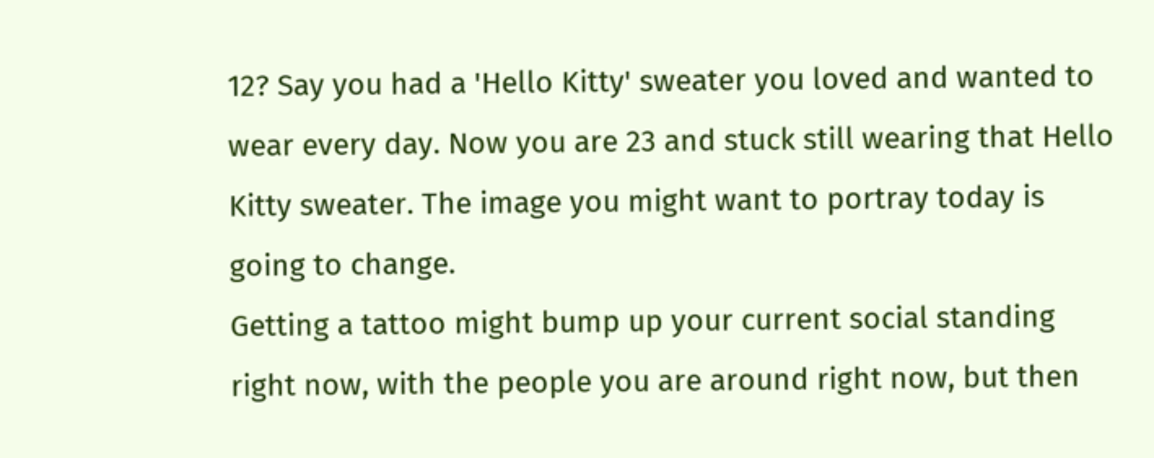12? Say you had a 'Hello Kitty' sweater you loved and wanted to wear every day. Now you are 23 and stuck still wearing that Hello Kitty sweater. The image you might want to portray today is going to change.
Getting a tattoo might bump up your current social standing right now, with the people you are around right now, but then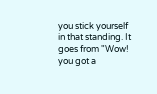you stick yourself in that standing. It goes from "Wow! you got a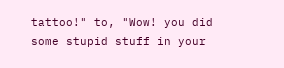tattoo!" to, "Wow! you did some stupid stuff in your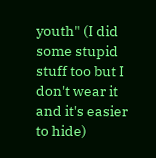youth" (I did some stupid stuff too but I don't wear it and it's easier to hide)